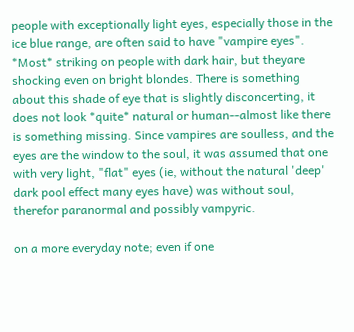people with exceptionally light eyes, especially those in the ice blue range, are often said to have "vampire eyes". *Most* striking on people with dark hair, but theyare shocking even on bright blondes. There is something about this shade of eye that is slightly disconcerting, it does not look *quite* natural or human--almost like there is something missing. Since vampires are soulless, and the eyes are the window to the soul, it was assumed that one with very light, "flat" eyes (ie, without the natural 'deep' dark pool effect many eyes have) was without soul, therefor paranormal and possibly vampyric.

on a more everyday note; even if one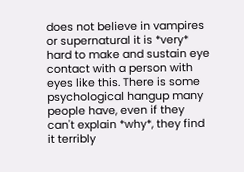does not believe in vampires or supernatural it is *very* hard to make and sustain eye contact with a person with eyes like this. There is some psychological hangup many people have, even if they can't explain *why*, they find it terribly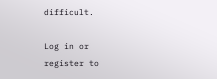difficult.

Log in or register to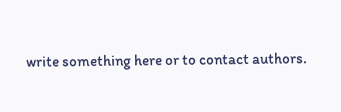write something here or to contact authors.